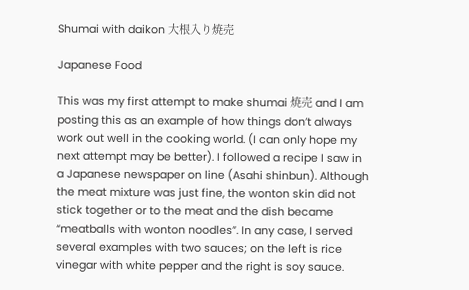Shumai with daikon 大根入り焼売

Japanese Food

This was my first attempt to make shumai 焼売 and I am posting this as an example of how things don’t always work out well in the cooking world. (I can only hope my next attempt may be better). I followed a recipe I saw in a Japanese newspaper on line (Asahi shinbun). Although the meat mixture was just fine, the wonton skin did not stick together or to the meat and the dish became “meatballs with wonton noodles”. In any case, I served several examples with two sauces; on the left is rice vinegar with white pepper and the right is soy sauce.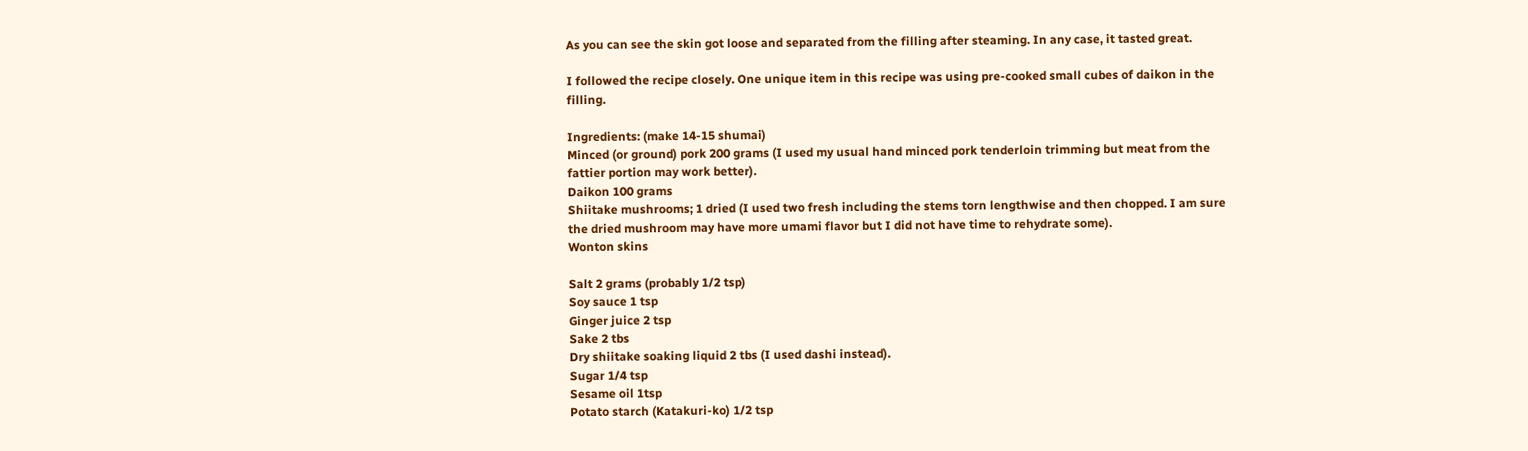As you can see the skin got loose and separated from the filling after steaming. In any case, it tasted great.

I followed the recipe closely. One unique item in this recipe was using pre-cooked small cubes of daikon in the filling.

Ingredients: (make 14-15 shumai)
Minced (or ground) pork 200 grams (I used my usual hand minced pork tenderloin trimming but meat from the fattier portion may work better).
Daikon 100 grams
Shiitake mushrooms; 1 dried (I used two fresh including the stems torn lengthwise and then chopped. I am sure the dried mushroom may have more umami flavor but I did not have time to rehydrate some).
Wonton skins

Salt 2 grams (probably 1/2 tsp)
Soy sauce 1 tsp
Ginger juice 2 tsp
Sake 2 tbs
Dry shiitake soaking liquid 2 tbs (I used dashi instead).
Sugar 1/4 tsp
Sesame oil 1tsp
Potato starch (Katakuri-ko) 1/2 tsp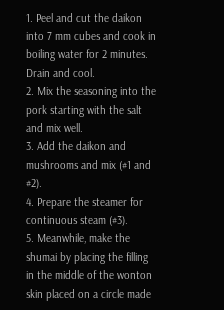1. Peel and cut the daikon into 7 mm cubes and cook in boiling water for 2 minutes. Drain and cool.
2. Mix the seasoning into the pork starting with the salt and mix well.
3. Add the daikon and mushrooms and mix (#1 and #2).
4. Prepare the steamer for continuous steam (#3).
5. Meanwhile, make the shumai by placing the filling in the middle of the wonton skin placed on a circle made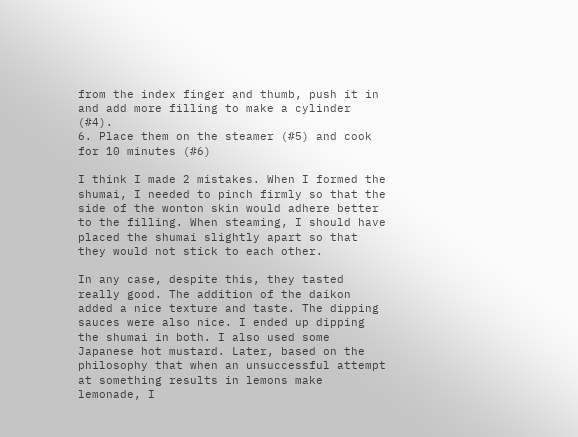from the index finger and thumb, push it in and add more filling to make a cylinder (#4).
6. Place them on the steamer (#5) and cook for 10 minutes (#6)

I think I made 2 mistakes. When I formed the shumai, I needed to pinch firmly so that the side of the wonton skin would adhere better to the filling. When steaming, I should have placed the shumai slightly apart so that they would not stick to each other.

In any case, despite this, they tasted really good. The addition of the daikon added a nice texture and taste. The dipping sauces were also nice. I ended up dipping the shumai in both. I also used some Japanese hot mustard. Later, based on the philosophy that when an unsuccessful attempt at something results in lemons make lemonade, I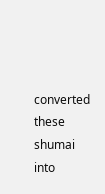converted these shumai into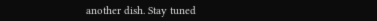another dish. Stay tuned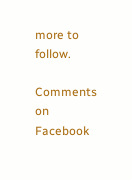more to follow.

Comments on Facebook